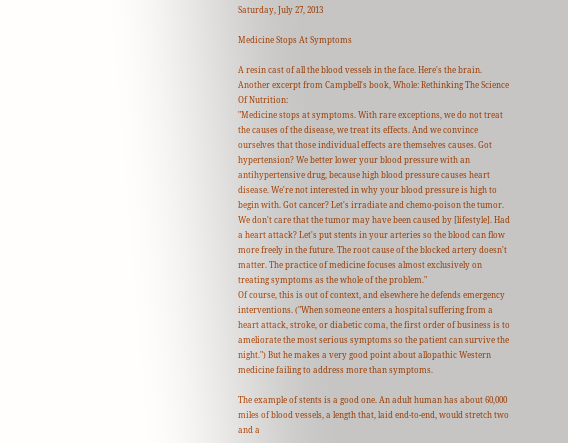Saturday, July 27, 2013

Medicine Stops At Symptoms

A resin cast of all the blood vessels in the face. Here's the brain.
Another excerpt from Campbell's book, Whole: Rethinking The Science Of Nutrition:
"Medicine stops at symptoms. With rare exceptions, we do not treat the causes of the disease, we treat its effects. And we convince ourselves that those individual effects are themselves causes. Got hypertension? We better lower your blood pressure with an antihypertensive drug, because high blood pressure causes heart disease. We're not interested in why your blood pressure is high to begin with. Got cancer? Let's irradiate and chemo-poison the tumor. We don't care that the tumor may have been caused by [lifestyle]. Had a heart attack? Let's put stents in your arteries so the blood can flow more freely in the future. The root cause of the blocked artery doesn't matter. The practice of medicine focuses almost exclusively on treating symptoms as the whole of the problem."
Of course, this is out of context, and elsewhere he defends emergency interventions. ("When someone enters a hospital suffering from a heart attack, stroke, or diabetic coma, the first order of business is to ameliorate the most serious symptoms so the patient can survive the night.") But he makes a very good point about allopathic Western medicine failing to address more than symptoms.

The example of stents is a good one. An adult human has about 60,000 miles of blood vessels, a length that, laid end-to-end, would stretch two and a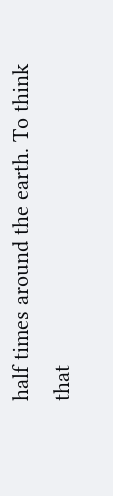half times around the earth. To think that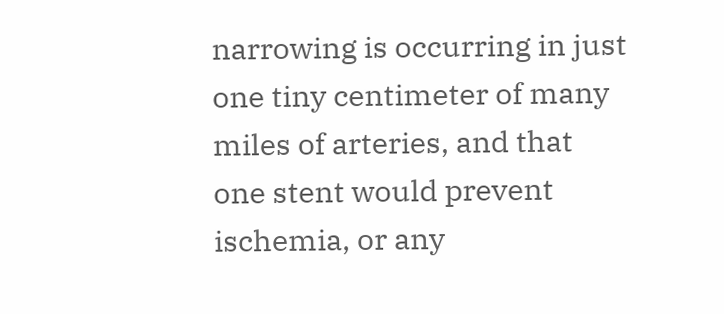narrowing is occurring in just one tiny centimeter of many miles of arteries, and that one stent would prevent ischemia, or any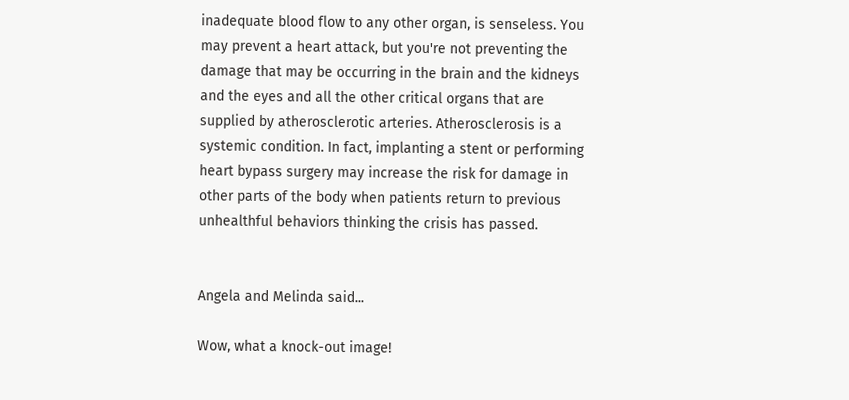inadequate blood flow to any other organ, is senseless. You may prevent a heart attack, but you're not preventing the damage that may be occurring in the brain and the kidneys and the eyes and all the other critical organs that are supplied by atherosclerotic arteries. Atherosclerosis is a systemic condition. In fact, implanting a stent or performing heart bypass surgery may increase the risk for damage in other parts of the body when patients return to previous unhealthful behaviors thinking the crisis has passed.


Angela and Melinda said...

Wow, what a knock-out image!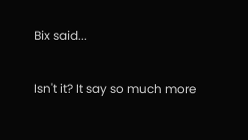Bix said...

Isn't it? It say so much more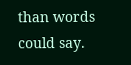than words could say.